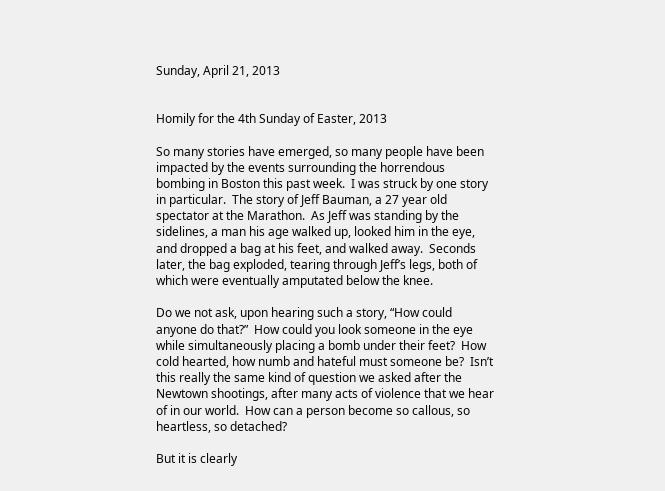Sunday, April 21, 2013


Homily for the 4th Sunday of Easter, 2013

So many stories have emerged, so many people have been impacted by the events surrounding the horrendous bombing in Boston this past week.  I was struck by one story in particular.  The story of Jeff Bauman, a 27 year old spectator at the Marathon.  As Jeff was standing by the sidelines, a man his age walked up, looked him in the eye, and dropped a bag at his feet, and walked away.  Seconds later, the bag exploded, tearing through Jeff’s legs, both of which were eventually amputated below the knee.

Do we not ask, upon hearing such a story, “How could anyone do that?”  How could you look someone in the eye while simultaneously placing a bomb under their feet?  How cold hearted, how numb and hateful must someone be?  Isn’t this really the same kind of question we asked after the Newtown shootings, after many acts of violence that we hear of in our world.  How can a person become so callous, so heartless, so detached?

But it is clearly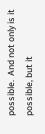possible.  And not only is it possible, but it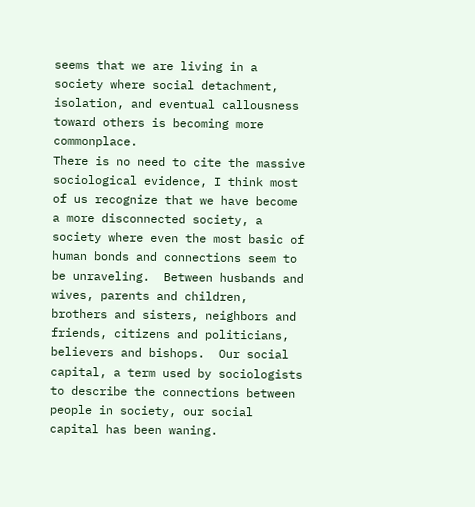seems that we are living in a society where social detachment, isolation, and eventual callousness toward others is becoming more commonplace.
There is no need to cite the massive sociological evidence, I think most of us recognize that we have become a more disconnected society, a society where even the most basic of human bonds and connections seem to be unraveling.  Between husbands and wives, parents and children, brothers and sisters, neighbors and friends, citizens and politicians, believers and bishops.  Our social capital, a term used by sociologists to describe the connections between people in society, our social capital has been waning.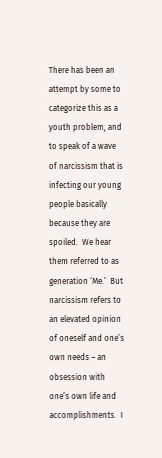There has been an attempt by some to categorize this as a youth problem, and to speak of a wave of narcissism that is infecting our young people basically because they are spoiled.  We hear them referred to as generation ‘Me.’  But narcissism refers to an elevated opinion of oneself and one’s own needs – an obsession with one’s own life and accomplishments.  I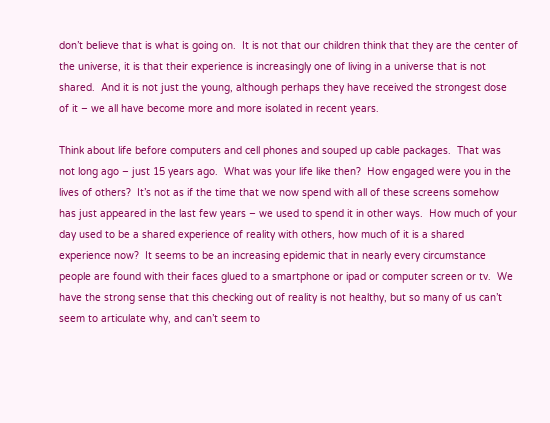don’t believe that is what is going on.  It is not that our children think that they are the center of the universe, it is that their experience is increasingly one of living in a universe that is not shared.  And it is not just the young, although perhaps they have received the strongest dose of it – we all have become more and more isolated in recent years.

Think about life before computers and cell phones and souped up cable packages.  That was not long ago – just 15 years ago.  What was your life like then?  How engaged were you in the lives of others?  It’s not as if the time that we now spend with all of these screens somehow has just appeared in the last few years – we used to spend it in other ways.  How much of your day used to be a shared experience of reality with others, how much of it is a shared experience now?  It seems to be an increasing epidemic that in nearly every circumstance people are found with their faces glued to a smartphone or ipad or computer screen or tv.  We have the strong sense that this checking out of reality is not healthy, but so many of us can’t seem to articulate why, and can’t seem to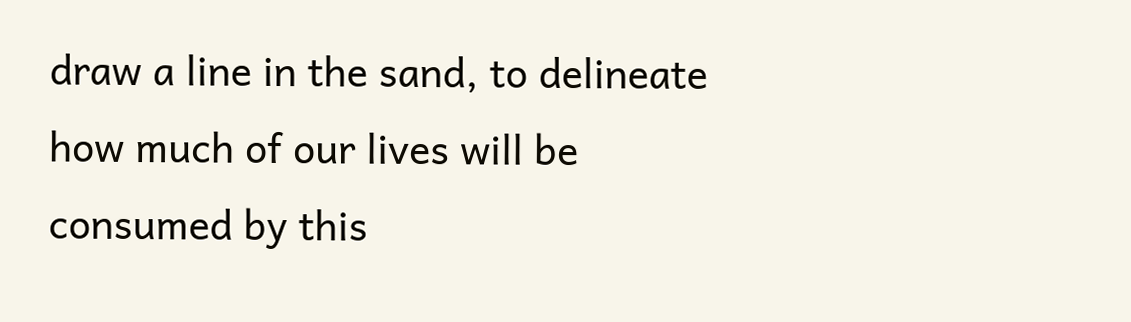draw a line in the sand, to delineate how much of our lives will be consumed by this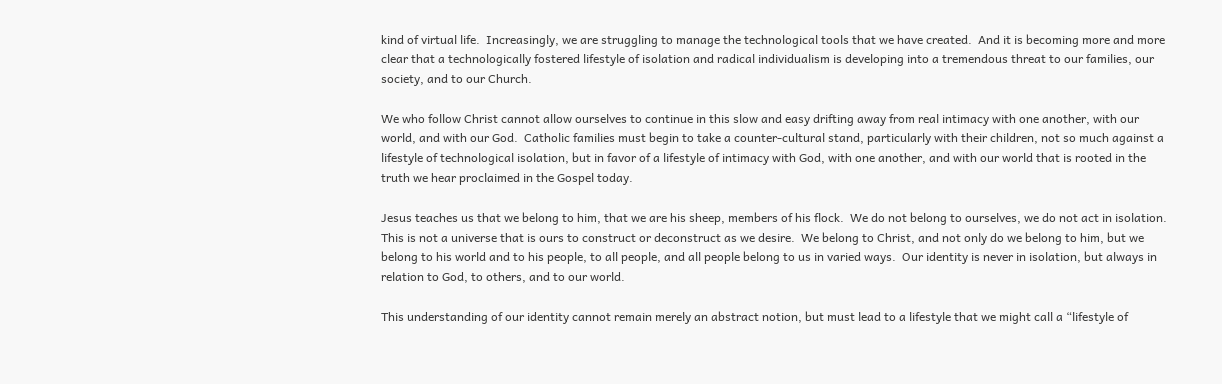kind of virtual life.  Increasingly, we are struggling to manage the technological tools that we have created.  And it is becoming more and more clear that a technologically fostered lifestyle of isolation and radical individualism is developing into a tremendous threat to our families, our society, and to our Church.

We who follow Christ cannot allow ourselves to continue in this slow and easy drifting away from real intimacy with one another, with our world, and with our God.  Catholic families must begin to take a counter-cultural stand, particularly with their children, not so much against a lifestyle of technological isolation, but in favor of a lifestyle of intimacy with God, with one another, and with our world that is rooted in the truth we hear proclaimed in the Gospel today.

Jesus teaches us that we belong to him, that we are his sheep, members of his flock.  We do not belong to ourselves, we do not act in isolation.  This is not a universe that is ours to construct or deconstruct as we desire.  We belong to Christ, and not only do we belong to him, but we belong to his world and to his people, to all people, and all people belong to us in varied ways.  Our identity is never in isolation, but always in relation to God, to others, and to our world.

This understanding of our identity cannot remain merely an abstract notion, but must lead to a lifestyle that we might call a “lifestyle of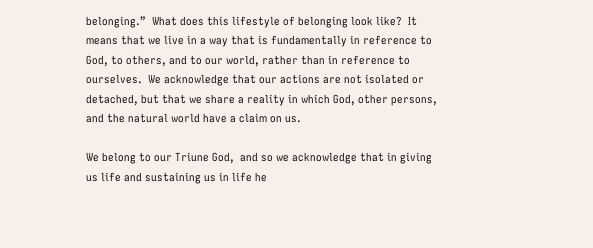belonging.”  What does this lifestyle of belonging look like?  It means that we live in a way that is fundamentally in reference to God, to others, and to our world, rather than in reference to ourselves.  We acknowledge that our actions are not isolated or detached, but that we share a reality in which God, other persons, and the natural world have a claim on us.

We belong to our Triune God,  and so we acknowledge that in giving us life and sustaining us in life he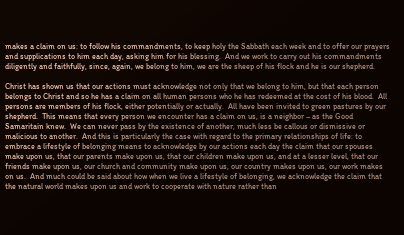makes a claim on us: to follow his commandments, to keep holy the Sabbath each week and to offer our prayers and supplications to him each day, asking him for his blessing.  And we work to carry out his commandments diligently and faithfully, since, again, we belong to him, we are the sheep of his flock and he is our shepherd.

Christ has shown us that our actions must acknowledge not only that we belong to him, but that each person belongs to Christ and so he has a claim on all human persons who he has redeemed at the cost of his blood.  All persons are members of his flock, either potentially or actually.  All have been invited to green pastures by our shepherd.  This means that every person we encounter has a claim on us, is a neighbor – as the Good Samaritain knew.  We can never pass by the existence of another, much less be callous or dismissive or malicious to another.  And this is particularly the case with regard to the primary relationships of life: to embrace a lifestyle of belonging means to acknowledge by our actions each day the claim that our spouses make upon us, that our parents make upon us, that our children make upon us, and at a lesser level, that our friends make upon us, our church and community make upon us, our country makes upon us, our work makes on us.  And much could be said about how when we live a lifestyle of belonging, we acknowledge the claim that the natural world makes upon us and work to cooperate with nature rather than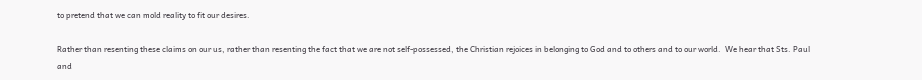to pretend that we can mold reality to fit our desires.

Rather than resenting these claims on our us, rather than resenting the fact that we are not self-possessed, the Christian rejoices in belonging to God and to others and to our world.  We hear that Sts. Paul and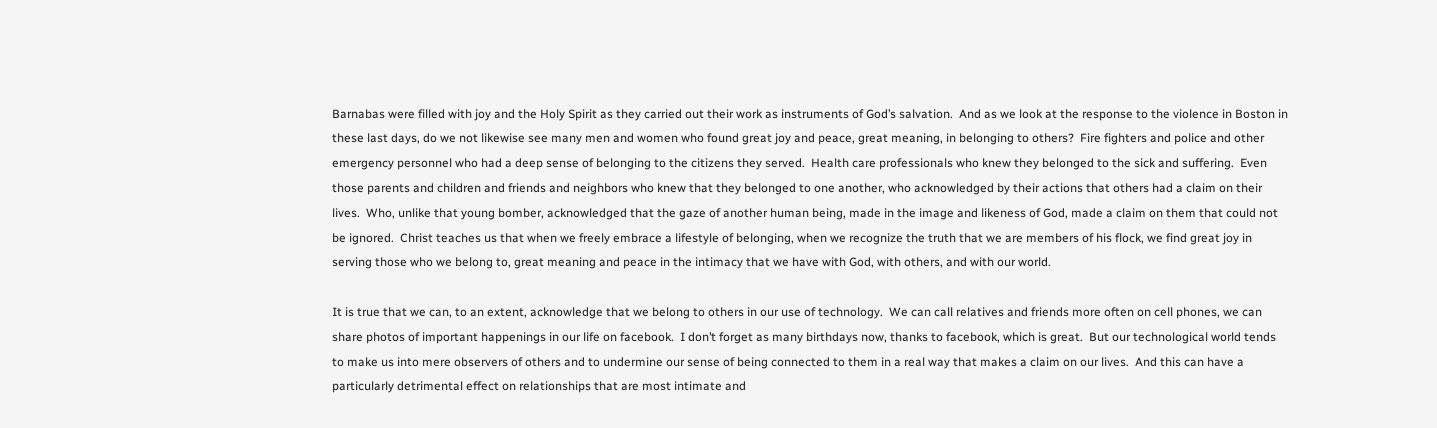Barnabas were filled with joy and the Holy Spirit as they carried out their work as instruments of God’s salvation.  And as we look at the response to the violence in Boston in these last days, do we not likewise see many men and women who found great joy and peace, great meaning, in belonging to others?  Fire fighters and police and other emergency personnel who had a deep sense of belonging to the citizens they served.  Health care professionals who knew they belonged to the sick and suffering.  Even those parents and children and friends and neighbors who knew that they belonged to one another, who acknowledged by their actions that others had a claim on their lives.  Who, unlike that young bomber, acknowledged that the gaze of another human being, made in the image and likeness of God, made a claim on them that could not be ignored.  Christ teaches us that when we freely embrace a lifestyle of belonging, when we recognize the truth that we are members of his flock, we find great joy in serving those who we belong to, great meaning and peace in the intimacy that we have with God, with others, and with our world.

It is true that we can, to an extent, acknowledge that we belong to others in our use of technology.  We can call relatives and friends more often on cell phones, we can share photos of important happenings in our life on facebook.  I don’t forget as many birthdays now, thanks to facebook, which is great.  But our technological world tends to make us into mere observers of others and to undermine our sense of being connected to them in a real way that makes a claim on our lives.  And this can have a particularly detrimental effect on relationships that are most intimate and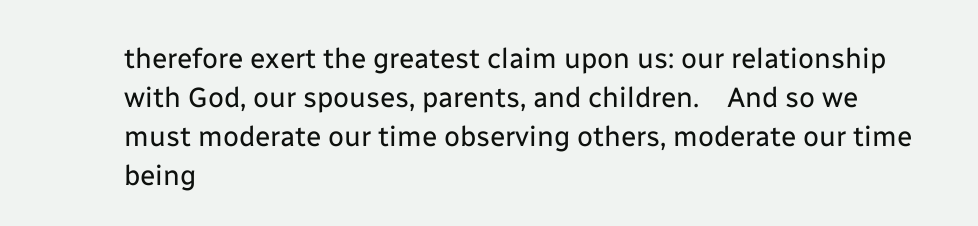therefore exert the greatest claim upon us: our relationship with God, our spouses, parents, and children.    And so we must moderate our time observing others, moderate our time being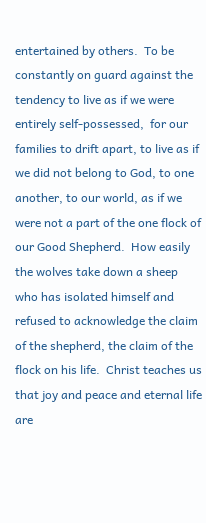entertained by others.  To be constantly on guard against the tendency to live as if we were entirely self-possessed,  for our families to drift apart, to live as if we did not belong to God, to one another, to our world, as if we were not a part of the one flock of our Good Shepherd.  How easily the wolves take down a sheep who has isolated himself and refused to acknowledge the claim of the shepherd, the claim of the flock on his life.  Christ teaches us that joy and peace and eternal life are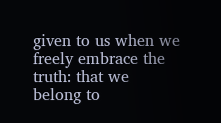given to us when we freely embrace the truth: that we belong to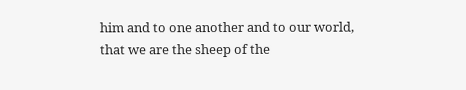him and to one another and to our world, that we are the sheep of the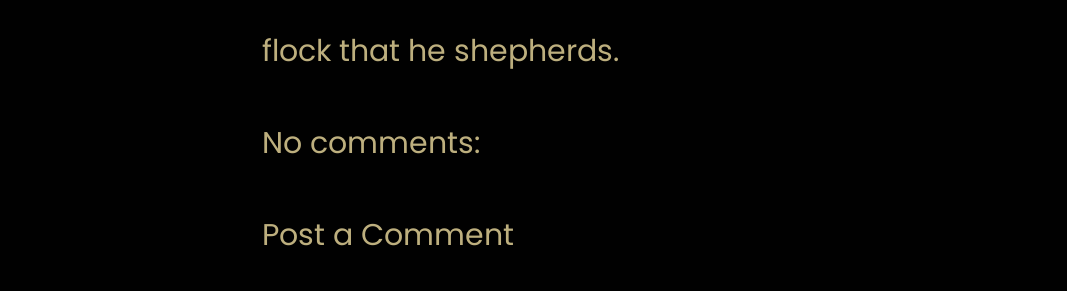flock that he shepherds.

No comments:

Post a Comment